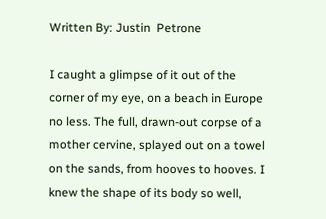Written By: Justin  Petrone

I caught a glimpse of it out of the corner of my eye, on a beach in Europe no less. The full, drawn-out corpse of a mother cervine, splayed out on a towel on the sands, from hooves to hooves. I knew the shape of its body so well,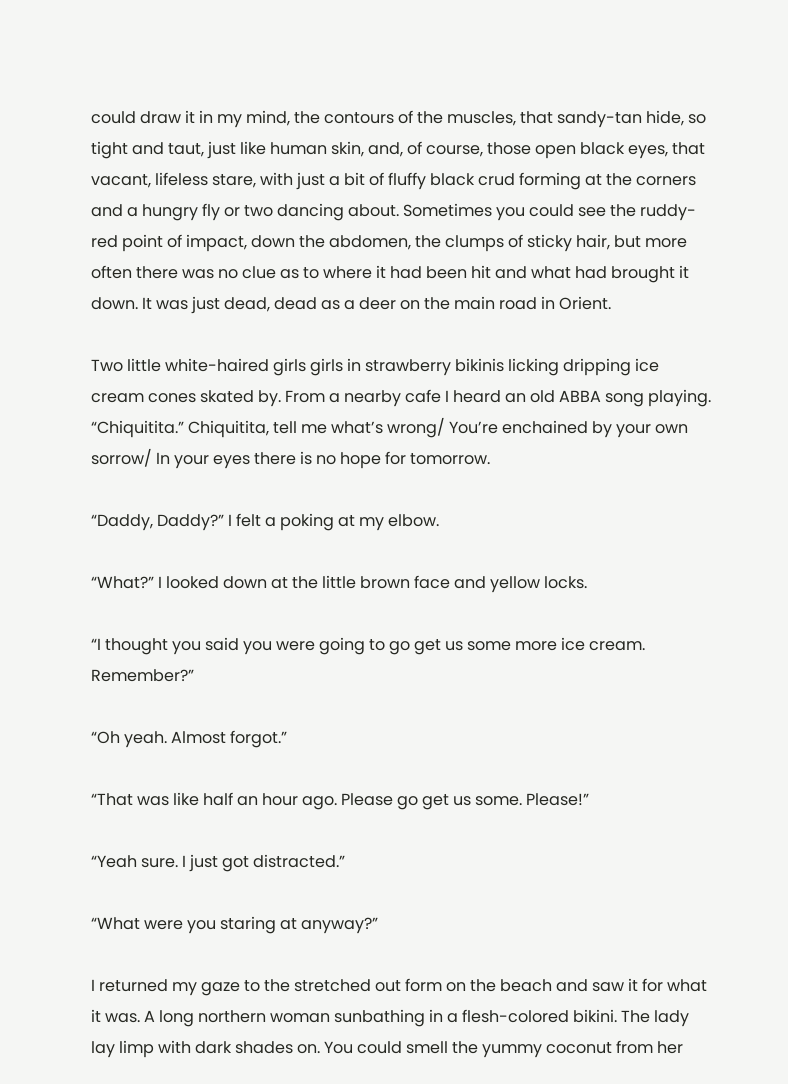could draw it in my mind, the contours of the muscles, that sandy-tan hide, so tight and taut, just like human skin, and, of course, those open black eyes, that vacant, lifeless stare, with just a bit of fluffy black crud forming at the corners and a hungry fly or two dancing about. Sometimes you could see the ruddy-red point of impact, down the abdomen, the clumps of sticky hair, but more often there was no clue as to where it had been hit and what had brought it down. It was just dead, dead as a deer on the main road in Orient.

Two little white-haired girls girls in strawberry bikinis licking dripping ice cream cones skated by. From a nearby cafe I heard an old ABBA song playing. “Chiquitita.” Chiquitita, tell me what’s wrong/ You’re enchained by your own sorrow/ In your eyes there is no hope for tomorrow.

“Daddy, Daddy?” I felt a poking at my elbow.

“What?” I looked down at the little brown face and yellow locks.

“I thought you said you were going to go get us some more ice cream. Remember?”

“Oh yeah. Almost forgot.”

“That was like half an hour ago. Please go get us some. Please!”

“Yeah sure. I just got distracted.”

“What were you staring at anyway?”

I returned my gaze to the stretched out form on the beach and saw it for what it was. A long northern woman sunbathing in a flesh-colored bikini. The lady lay limp with dark shades on. You could smell the yummy coconut from her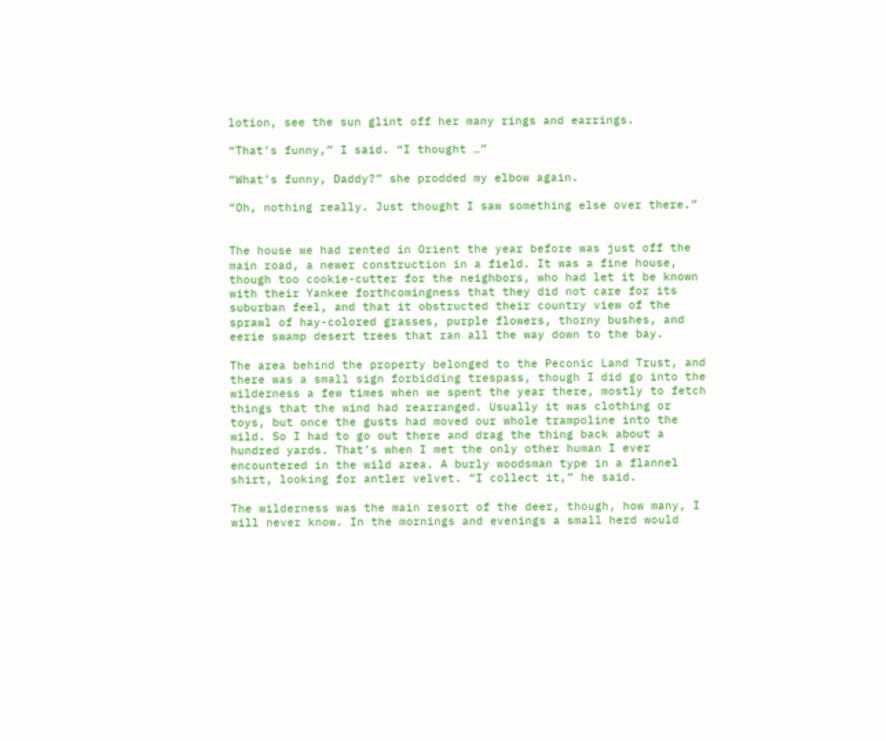lotion, see the sun glint off her many rings and earrings.

“That’s funny,” I said. “I thought …”

“What’s funny, Daddy?” she prodded my elbow again.

“Oh, nothing really. Just thought I saw something else over there.”


The house we had rented in Orient the year before was just off the main road, a newer construction in a field. It was a fine house, though too cookie-cutter for the neighbors, who had let it be known with their Yankee forthcomingness that they did not care for its suburban feel, and that it obstructed their country view of the sprawl of hay-colored grasses, purple flowers, thorny bushes, and eerie swamp desert trees that ran all the way down to the bay.

The area behind the property belonged to the Peconic Land Trust, and there was a small sign forbidding trespass, though I did go into the wilderness a few times when we spent the year there, mostly to fetch things that the wind had rearranged. Usually it was clothing or toys, but once the gusts had moved our whole trampoline into the wild. So I had to go out there and drag the thing back about a hundred yards. That’s when I met the only other human I ever encountered in the wild area. A burly woodsman type in a flannel shirt, looking for antler velvet. “I collect it,” he said.

The wilderness was the main resort of the deer, though, how many, I will never know. In the mornings and evenings a small herd would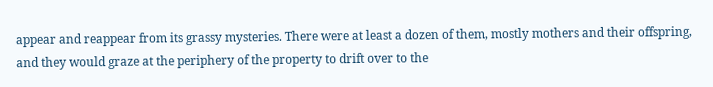appear and reappear from its grassy mysteries. There were at least a dozen of them, mostly mothers and their offspring, and they would graze at the periphery of the property to drift over to the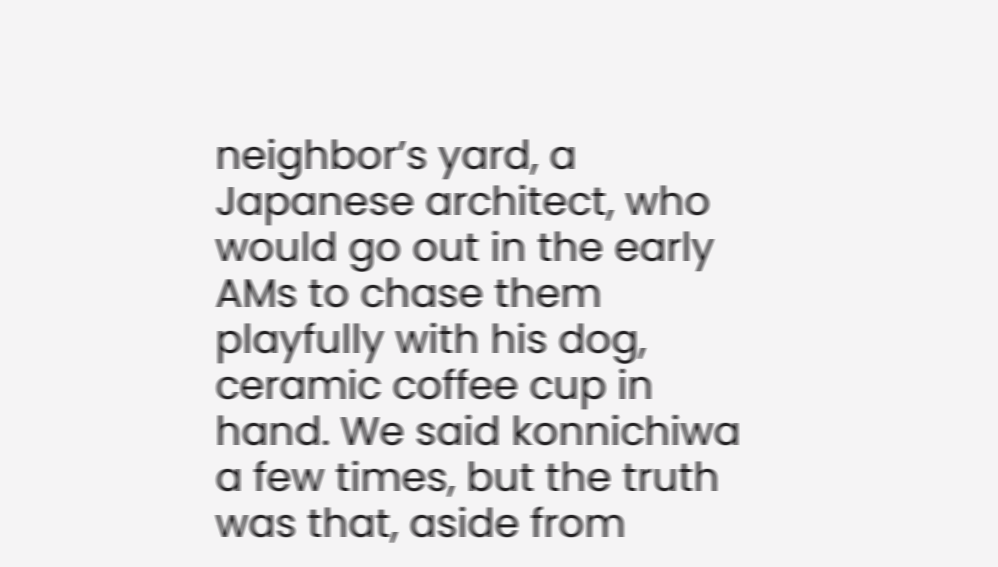neighbor’s yard, a Japanese architect, who would go out in the early AMs to chase them playfully with his dog, ceramic coffee cup in hand. We said konnichiwa a few times, but the truth was that, aside from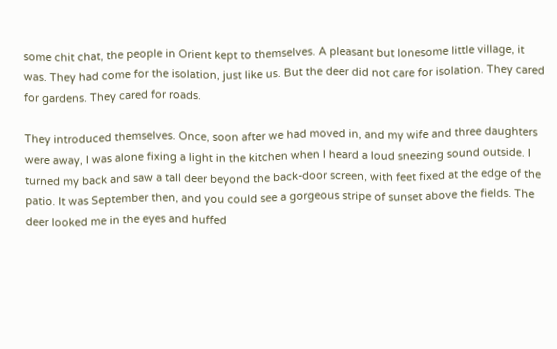some chit chat, the people in Orient kept to themselves. A pleasant but lonesome little village, it was. They had come for the isolation, just like us. But the deer did not care for isolation. They cared for gardens. They cared for roads.

They introduced themselves. Once, soon after we had moved in, and my wife and three daughters were away, I was alone fixing a light in the kitchen when I heard a loud sneezing sound outside. I turned my back and saw a tall deer beyond the back-door screen, with feet fixed at the edge of the patio. It was September then, and you could see a gorgeous stripe of sunset above the fields. The deer looked me in the eyes and huffed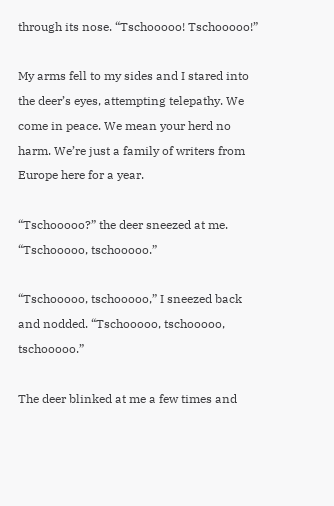through its nose. “Tschooooo! Tschooooo!”

My arms fell to my sides and I stared into the deer’s eyes, attempting telepathy. We come in peace. We mean your herd no harm. We’re just a family of writers from Europe here for a year.

“Tschooooo?” the deer sneezed at me. “Tschooooo, tschooooo.”

“Tschooooo, tschooooo,” I sneezed back and nodded. “Tschooooo, tschooooo, tschooooo.”

The deer blinked at me a few times and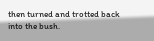then turned and trotted back into the bush.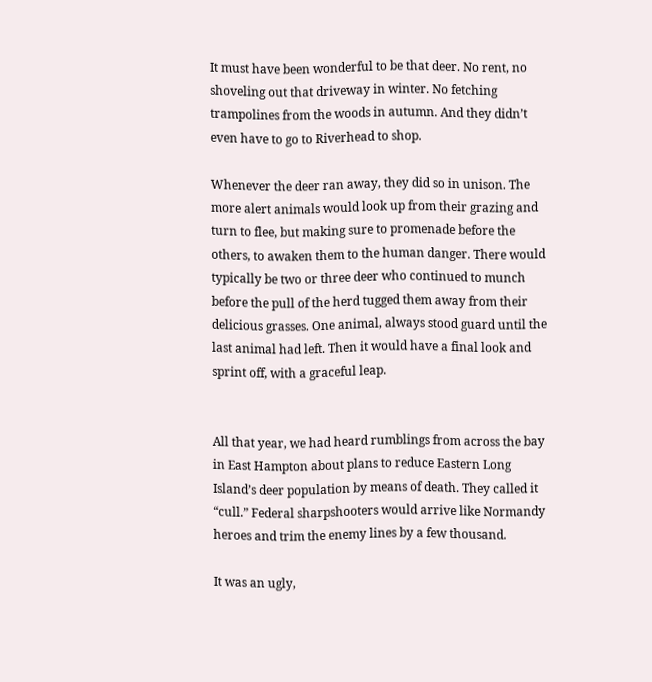It must have been wonderful to be that deer. No rent, no shoveling out that driveway in winter. No fetching trampolines from the woods in autumn. And they didn’t even have to go to Riverhead to shop.

Whenever the deer ran away, they did so in unison. The more alert animals would look up from their grazing and turn to flee, but making sure to promenade before the others, to awaken them to the human danger. There would typically be two or three deer who continued to munch before the pull of the herd tugged them away from their delicious grasses. One animal, always stood guard until the last animal had left. Then it would have a final look and sprint off, with a graceful leap.


All that year, we had heard rumblings from across the bay in East Hampton about plans to reduce Eastern Long Island’s deer population by means of death. They called it  “cull.” Federal sharpshooters would arrive like Normandy heroes and trim the enemy lines by a few thousand.

It was an ugly,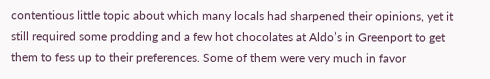contentious little topic about which many locals had sharpened their opinions, yet it still required some prodding and a few hot chocolates at Aldo’s in Greenport to get them to fess up to their preferences. Some of them were very much in favor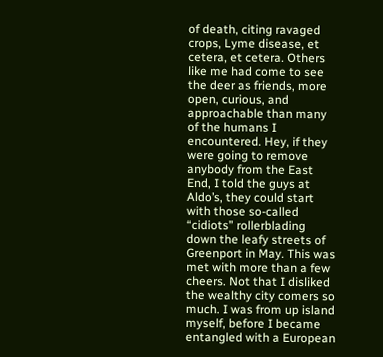of death, citing ravaged crops, Lyme disease, et cetera, et cetera. Others like me had come to see the deer as friends, more open, curious, and approachable than many of the humans I encountered. Hey, if they were going to remove anybody from the East End, I told the guys at Aldo’s, they could start with those so-called “cidiots” rollerblading down the leafy streets of Greenport in May. This was met with more than a few cheers. Not that I disliked the wealthy city comers so much. I was from up island myself, before I became entangled with a European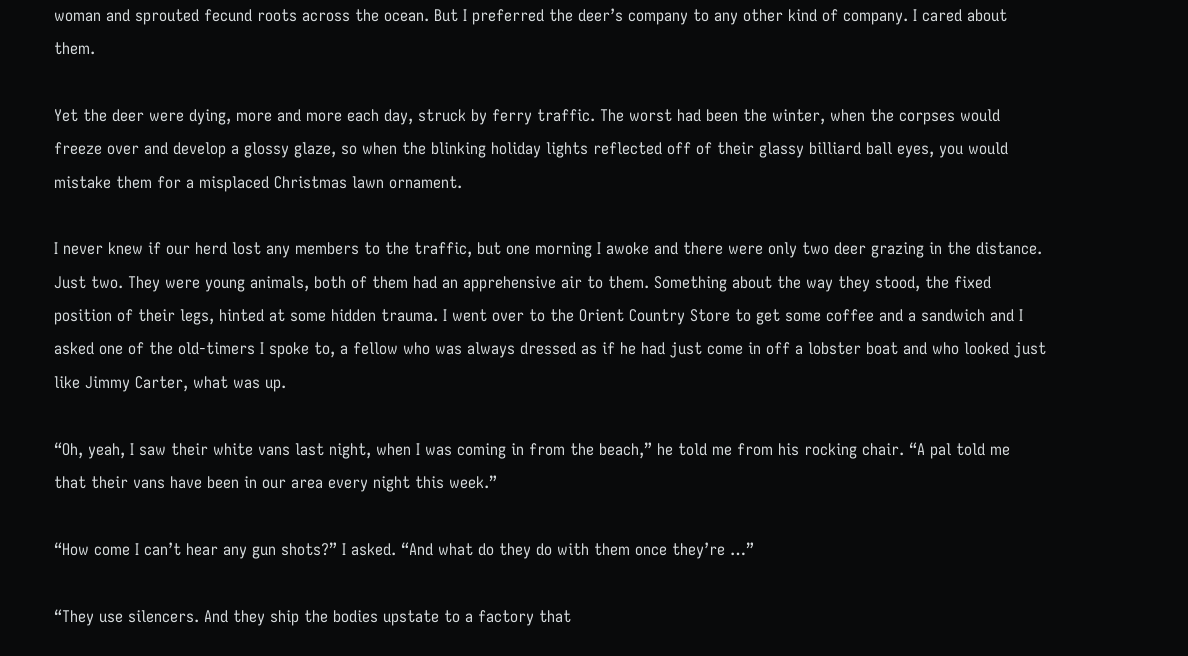woman and sprouted fecund roots across the ocean. But I preferred the deer’s company to any other kind of company. I cared about them.

Yet the deer were dying, more and more each day, struck by ferry traffic. The worst had been the winter, when the corpses would freeze over and develop a glossy glaze, so when the blinking holiday lights reflected off of their glassy billiard ball eyes, you would mistake them for a misplaced Christmas lawn ornament.

I never knew if our herd lost any members to the traffic, but one morning I awoke and there were only two deer grazing in the distance. Just two. They were young animals, both of them had an apprehensive air to them. Something about the way they stood, the fixed position of their legs, hinted at some hidden trauma. I went over to the Orient Country Store to get some coffee and a sandwich and I asked one of the old-timers I spoke to, a fellow who was always dressed as if he had just come in off a lobster boat and who looked just like Jimmy Carter, what was up.

“Oh, yeah, I saw their white vans last night, when I was coming in from the beach,” he told me from his rocking chair. “A pal told me that their vans have been in our area every night this week.”

“How come I can’t hear any gun shots?” I asked. “And what do they do with them once they’re …”

“They use silencers. And they ship the bodies upstate to a factory that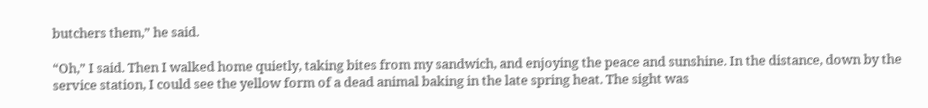butchers them,” he said.

“Oh,” I said. Then I walked home quietly, taking bites from my sandwich, and enjoying the peace and sunshine. In the distance, down by the service station, I could see the yellow form of a dead animal baking in the late spring heat. The sight was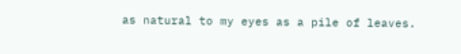as natural to my eyes as a pile of leaves.